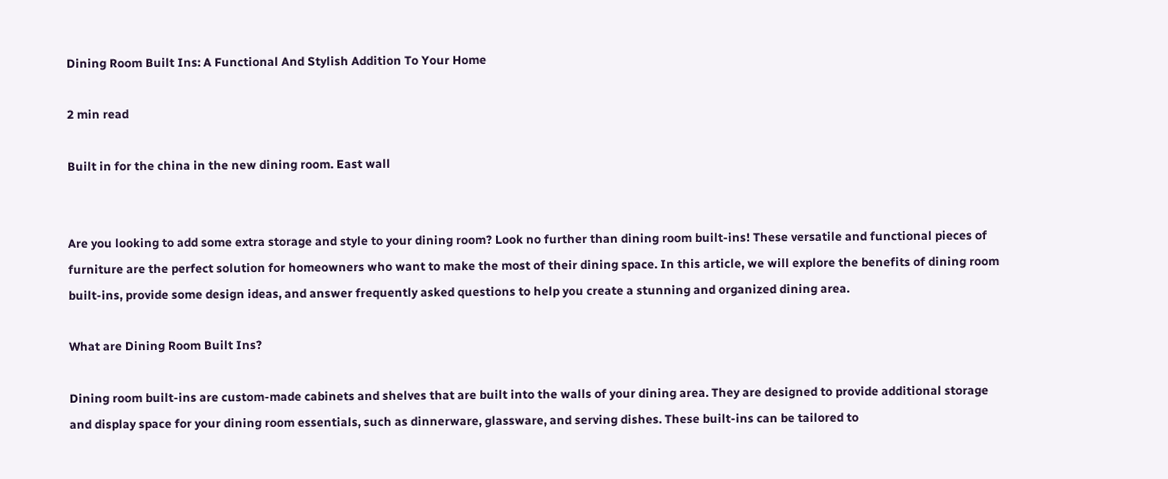Dining Room Built Ins: A Functional And Stylish Addition To Your Home

2 min read

Built in for the china in the new dining room. East wall


Are you looking to add some extra storage and style to your dining room? Look no further than dining room built-ins! These versatile and functional pieces of furniture are the perfect solution for homeowners who want to make the most of their dining space. In this article, we will explore the benefits of dining room built-ins, provide some design ideas, and answer frequently asked questions to help you create a stunning and organized dining area.

What are Dining Room Built Ins?

Dining room built-ins are custom-made cabinets and shelves that are built into the walls of your dining area. They are designed to provide additional storage and display space for your dining room essentials, such as dinnerware, glassware, and serving dishes. These built-ins can be tailored to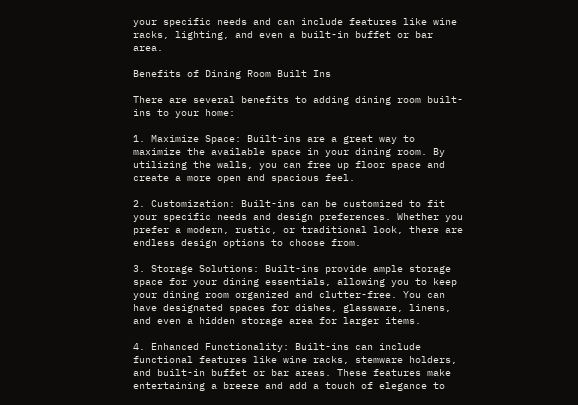your specific needs and can include features like wine racks, lighting, and even a built-in buffet or bar area.

Benefits of Dining Room Built Ins

There are several benefits to adding dining room built-ins to your home:

1. Maximize Space: Built-ins are a great way to maximize the available space in your dining room. By utilizing the walls, you can free up floor space and create a more open and spacious feel.

2. Customization: Built-ins can be customized to fit your specific needs and design preferences. Whether you prefer a modern, rustic, or traditional look, there are endless design options to choose from.

3. Storage Solutions: Built-ins provide ample storage space for your dining essentials, allowing you to keep your dining room organized and clutter-free. You can have designated spaces for dishes, glassware, linens, and even a hidden storage area for larger items.

4. Enhanced Functionality: Built-ins can include functional features like wine racks, stemware holders, and built-in buffet or bar areas. These features make entertaining a breeze and add a touch of elegance to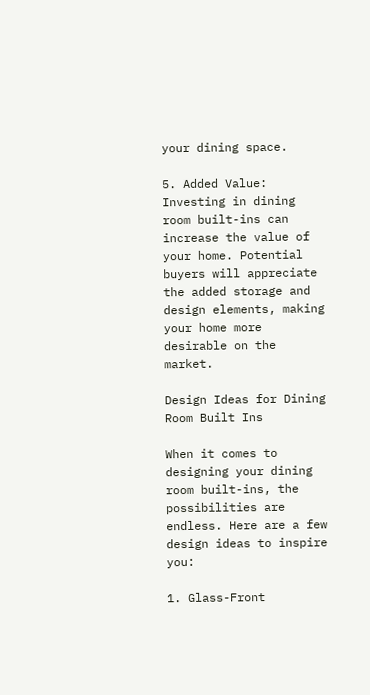your dining space.

5. Added Value: Investing in dining room built-ins can increase the value of your home. Potential buyers will appreciate the added storage and design elements, making your home more desirable on the market.

Design Ideas for Dining Room Built Ins

When it comes to designing your dining room built-ins, the possibilities are endless. Here are a few design ideas to inspire you:

1. Glass-Front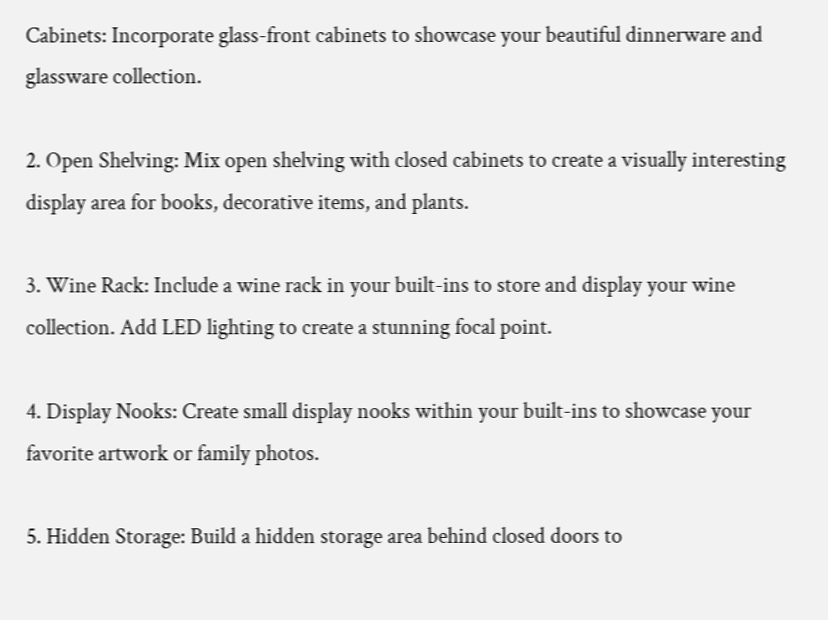Cabinets: Incorporate glass-front cabinets to showcase your beautiful dinnerware and glassware collection.

2. Open Shelving: Mix open shelving with closed cabinets to create a visually interesting display area for books, decorative items, and plants.

3. Wine Rack: Include a wine rack in your built-ins to store and display your wine collection. Add LED lighting to create a stunning focal point.

4. Display Nooks: Create small display nooks within your built-ins to showcase your favorite artwork or family photos.

5. Hidden Storage: Build a hidden storage area behind closed doors to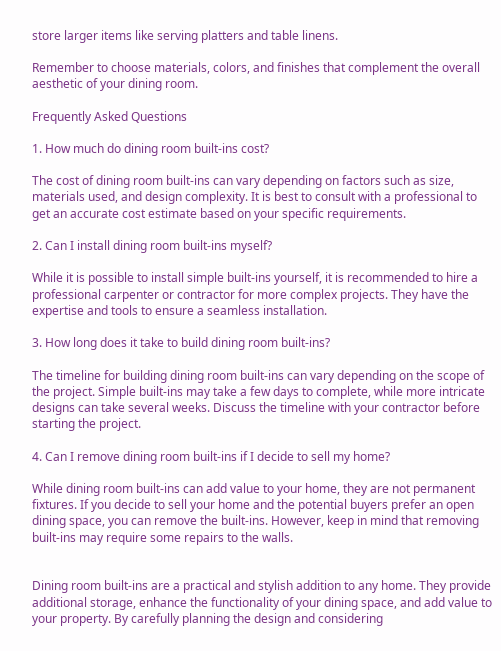store larger items like serving platters and table linens.

Remember to choose materials, colors, and finishes that complement the overall aesthetic of your dining room.

Frequently Asked Questions

1. How much do dining room built-ins cost?

The cost of dining room built-ins can vary depending on factors such as size, materials used, and design complexity. It is best to consult with a professional to get an accurate cost estimate based on your specific requirements.

2. Can I install dining room built-ins myself?

While it is possible to install simple built-ins yourself, it is recommended to hire a professional carpenter or contractor for more complex projects. They have the expertise and tools to ensure a seamless installation.

3. How long does it take to build dining room built-ins?

The timeline for building dining room built-ins can vary depending on the scope of the project. Simple built-ins may take a few days to complete, while more intricate designs can take several weeks. Discuss the timeline with your contractor before starting the project.

4. Can I remove dining room built-ins if I decide to sell my home?

While dining room built-ins can add value to your home, they are not permanent fixtures. If you decide to sell your home and the potential buyers prefer an open dining space, you can remove the built-ins. However, keep in mind that removing built-ins may require some repairs to the walls.


Dining room built-ins are a practical and stylish addition to any home. They provide additional storage, enhance the functionality of your dining space, and add value to your property. By carefully planning the design and considering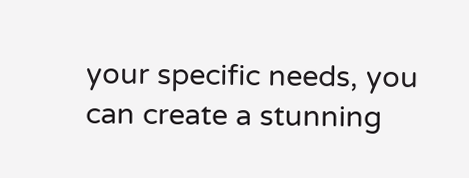your specific needs, you can create a stunning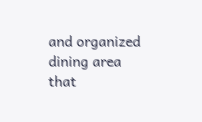and organized dining area that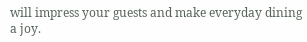will impress your guests and make everyday dining a joy.